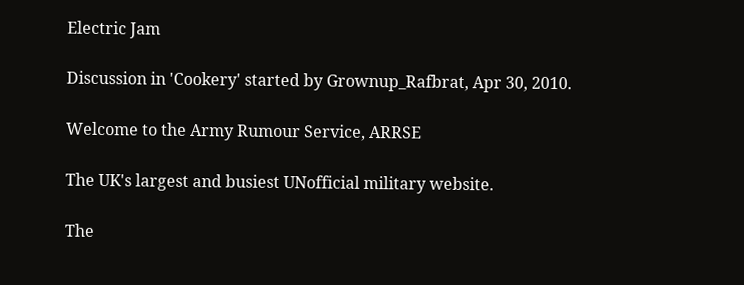Electric Jam

Discussion in 'Cookery' started by Grownup_Rafbrat, Apr 30, 2010.

Welcome to the Army Rumour Service, ARRSE

The UK's largest and busiest UNofficial military website.

The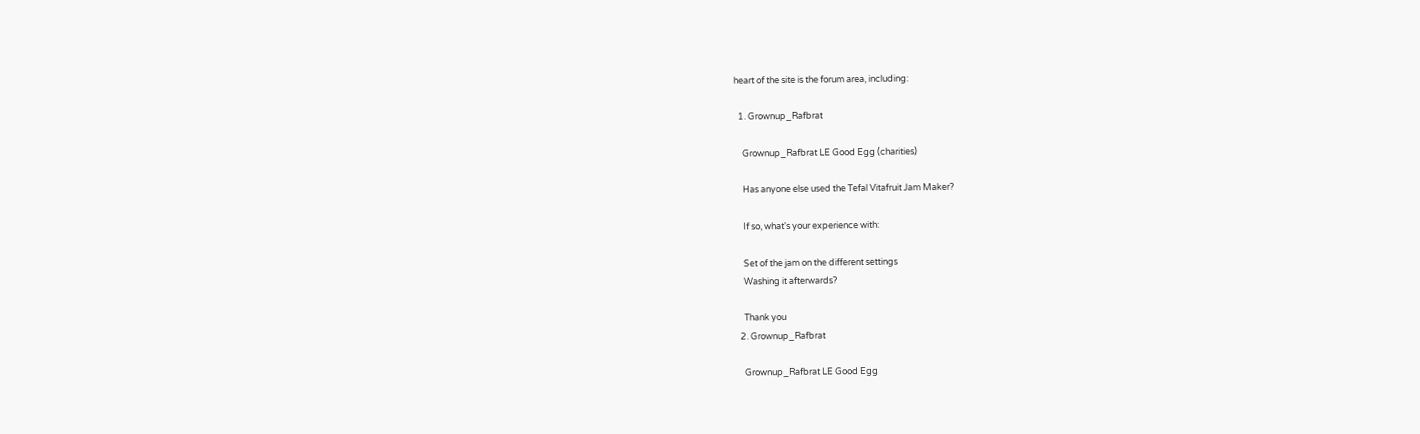heart of the site is the forum area, including:

  1. Grownup_Rafbrat

    Grownup_Rafbrat LE Good Egg (charities)

    Has anyone else used the Tefal Vitafruit Jam Maker?

    If so, what's your experience with:

    Set of the jam on the different settings
    Washing it afterwards?

    Thank you
  2. Grownup_Rafbrat

    Grownup_Rafbrat LE Good Egg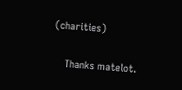(charities)

    Thanks matelot.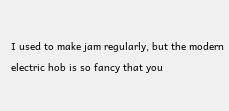I used to make jam regularly, but the modern electric hob is so fancy that you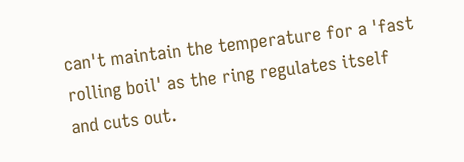can't maintain the temperature for a 'fast rolling boil' as the ring regulates itself and cuts out.